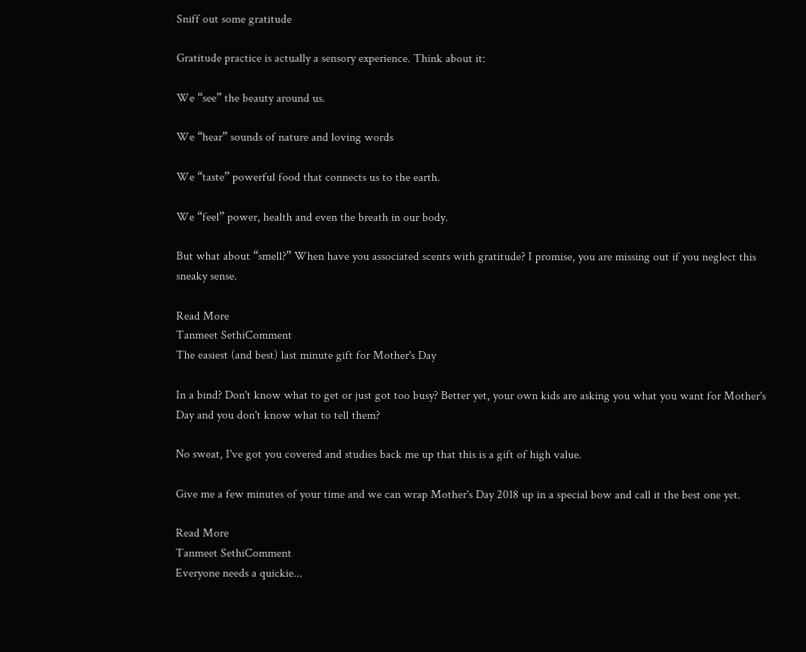Sniff out some gratitude

Gratitude practice is actually a sensory experience. Think about it:

We “see” the beauty around us.

We “hear” sounds of nature and loving words

We “taste” powerful food that connects us to the earth.

We “feel” power, health and even the breath in our body.

But what about “smell?” When have you associated scents with gratitude? I promise, you are missing out if you neglect this sneaky sense.

Read More
Tanmeet SethiComment
The easiest (and best) last minute gift for Mother's Day

In a bind? Don't know what to get or just got too busy? Better yet, your own kids are asking you what you want for Mother's Day and you don't know what to tell them?

No sweat, I've got you covered and studies back me up that this is a gift of high value.

Give me a few minutes of your time and we can wrap Mother's Day 2018 up in a special bow and call it the best one yet.

Read More
Tanmeet SethiComment
Everyone needs a quickie...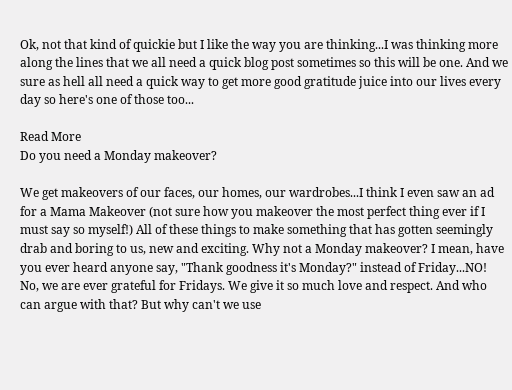Ok, not that kind of quickie but I like the way you are thinking...I was thinking more along the lines that we all need a quick blog post sometimes so this will be one. And we sure as hell all need a quick way to get more good gratitude juice into our lives every day so here's one of those too...

Read More
Do you need a Monday makeover?

We get makeovers of our faces, our homes, our wardrobes...I think I even saw an ad for a Mama Makeover (not sure how you makeover the most perfect thing ever if I must say so myself!) All of these things to make something that has gotten seemingly drab and boring to us, new and exciting. Why not a Monday makeover? I mean, have you ever heard anyone say, "Thank goodness it's Monday?" instead of Friday...NO! No, we are ever grateful for Fridays. We give it so much love and respect. And who can argue with that? But why can't we use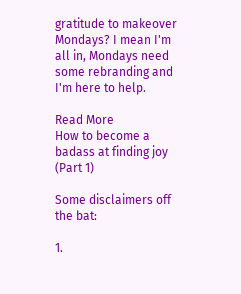gratitude to makeover Mondays? I mean I'm all in, Mondays need some rebranding and I'm here to help.

Read More
How to become a badass at finding joy (Part 1)

Some disclaimers off the bat:

1.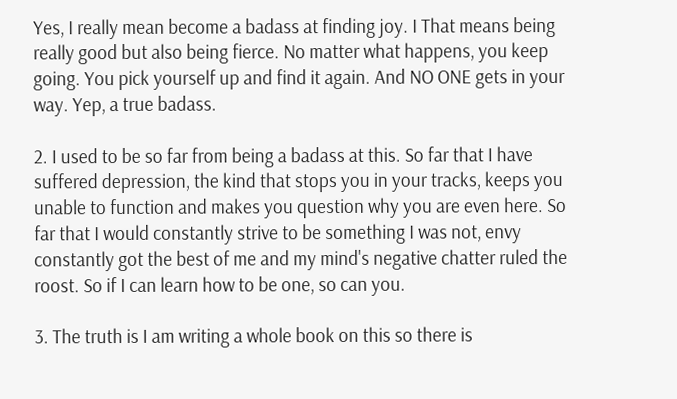Yes, I really mean become a badass at finding joy. I That means being really good but also being fierce. No matter what happens, you keep going. You pick yourself up and find it again. And NO ONE gets in your way. Yep, a true badass.

2. I used to be so far from being a badass at this. So far that I have suffered depression, the kind that stops you in your tracks, keeps you unable to function and makes you question why you are even here. So far that I would constantly strive to be something I was not, envy constantly got the best of me and my mind's negative chatter ruled the roost. So if I can learn how to be one, so can you.

3. The truth is I am writing a whole book on this so there is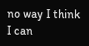no way I think I can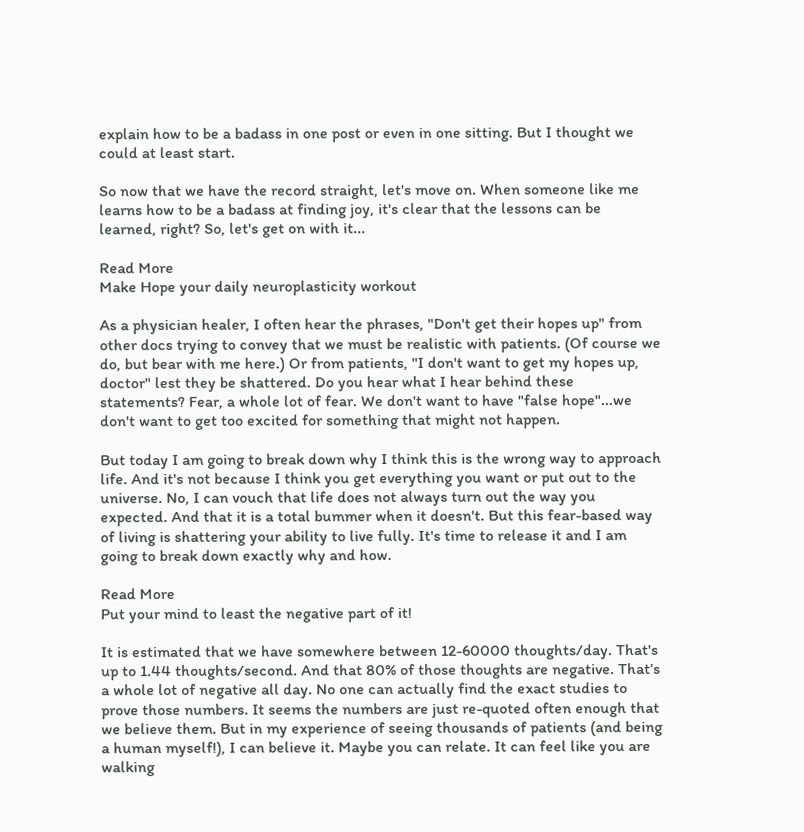explain how to be a badass in one post or even in one sitting. But I thought we could at least start.

So now that we have the record straight, let's move on. When someone like me learns how to be a badass at finding joy, it's clear that the lessons can be learned, right? So, let's get on with it...

Read More
Make Hope your daily neuroplasticity workout

As a physician healer, I often hear the phrases, "Don't get their hopes up" from other docs trying to convey that we must be realistic with patients. (Of course we do, but bear with me here.) Or from patients, "I don't want to get my hopes up, doctor" lest they be shattered. Do you hear what I hear behind these statements? Fear, a whole lot of fear. We don't want to have "false hope"...we don't want to get too excited for something that might not happen.

But today I am going to break down why I think this is the wrong way to approach life. And it's not because I think you get everything you want or put out to the universe. No, I can vouch that life does not always turn out the way you expected. And that it is a total bummer when it doesn't. But this fear-based way of living is shattering your ability to live fully. It's time to release it and I am going to break down exactly why and how.

Read More
Put your mind to least the negative part of it!

It is estimated that we have somewhere between 12-60000 thoughts/day. That's up to 1.44 thoughts/second. And that 80% of those thoughts are negative. That’s a whole lot of negative all day. No one can actually find the exact studies to prove those numbers. It seems the numbers are just re-quoted often enough that we believe them. But in my experience of seeing thousands of patients (and being a human myself!), I can believe it. Maybe you can relate. It can feel like you are walking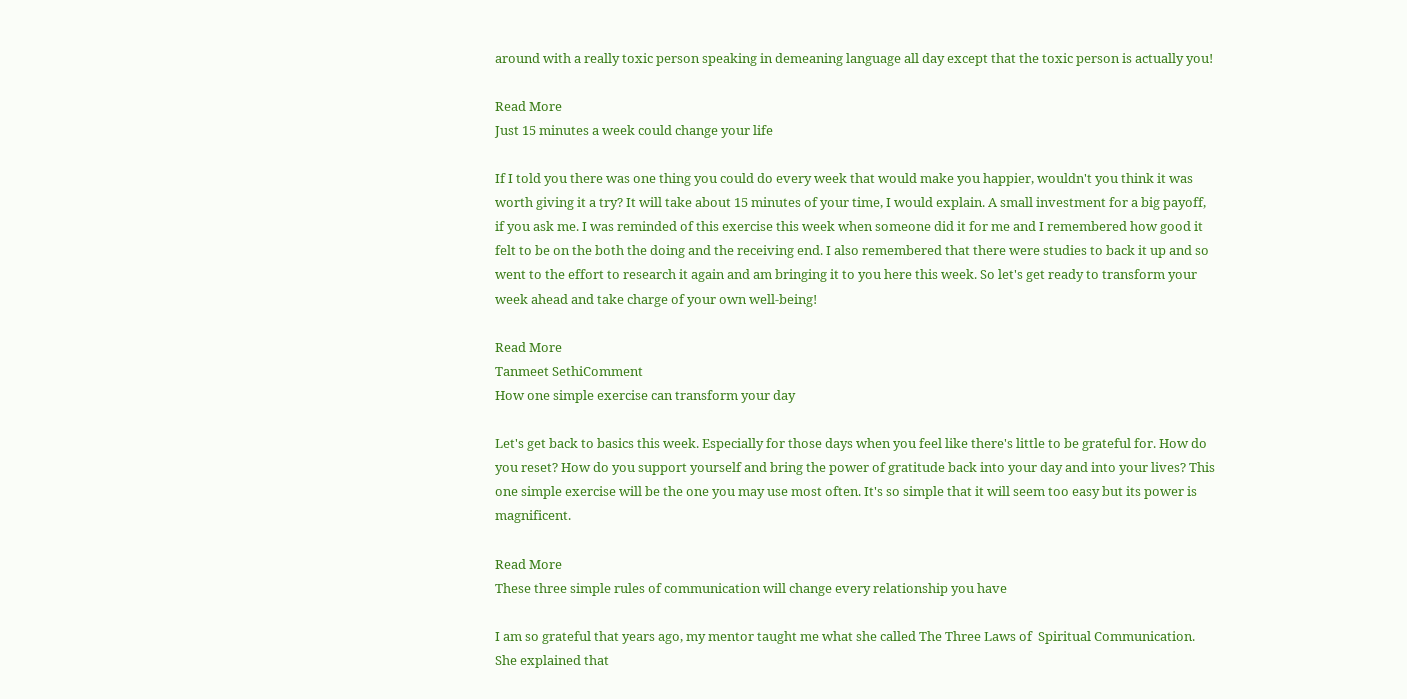around with a really toxic person speaking in demeaning language all day except that the toxic person is actually you!

Read More
Just 15 minutes a week could change your life

If I told you there was one thing you could do every week that would make you happier, wouldn't you think it was worth giving it a try? It will take about 15 minutes of your time, I would explain. A small investment for a big payoff, if you ask me. I was reminded of this exercise this week when someone did it for me and I remembered how good it felt to be on the both the doing and the receiving end. I also remembered that there were studies to back it up and so went to the effort to research it again and am bringing it to you here this week. So let's get ready to transform your week ahead and take charge of your own well-being!

Read More
Tanmeet SethiComment
How one simple exercise can transform your day

Let's get back to basics this week. Especially for those days when you feel like there's little to be grateful for. How do you reset? How do you support yourself and bring the power of gratitude back into your day and into your lives? This one simple exercise will be the one you may use most often. It's so simple that it will seem too easy but its power is magnificent.

Read More
These three simple rules of communication will change every relationship you have

I am so grateful that years ago, my mentor taught me what she called The Three Laws of  Spiritual Communication. She explained that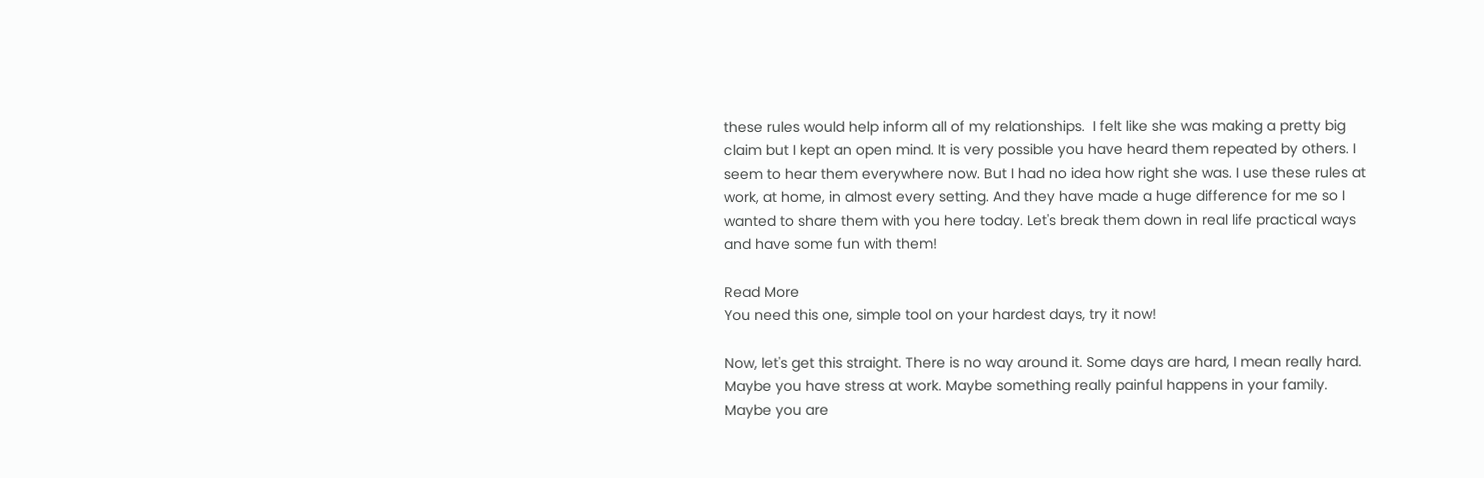these rules would help inform all of my relationships.  I felt like she was making a pretty big claim but I kept an open mind. It is very possible you have heard them repeated by others. I seem to hear them everywhere now. But I had no idea how right she was. I use these rules at work, at home, in almost every setting. And they have made a huge difference for me so I wanted to share them with you here today. Let's break them down in real life practical ways and have some fun with them!

Read More
You need this one, simple tool on your hardest days, try it now!

Now, let's get this straight. There is no way around it. Some days are hard, I mean really hard. Maybe you have stress at work. Maybe something really painful happens in your family. Maybe you are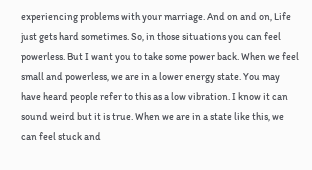experiencing problems with your marriage. And on and on, Life just gets hard sometimes. So, in those situations you can feel powerless. But I want you to take some power back. When we feel small and powerless, we are in a lower energy state. You may have heard people refer to this as a low vibration. I know it can sound weird but it is true. When we are in a state like this, we can feel stuck and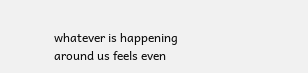whatever is happening around us feels even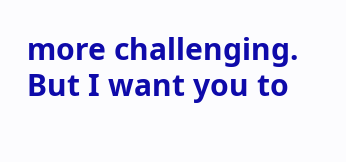more challenging. But I want you to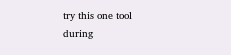try this one tool during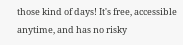those kind of days! It's free, accessible anytime, and has no risky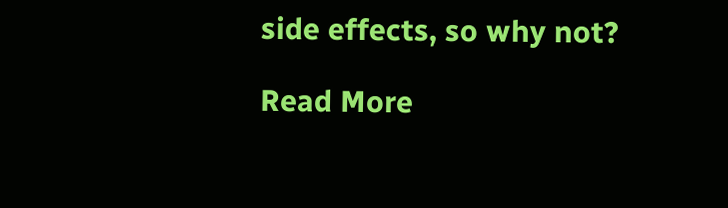side effects, so why not?

Read More